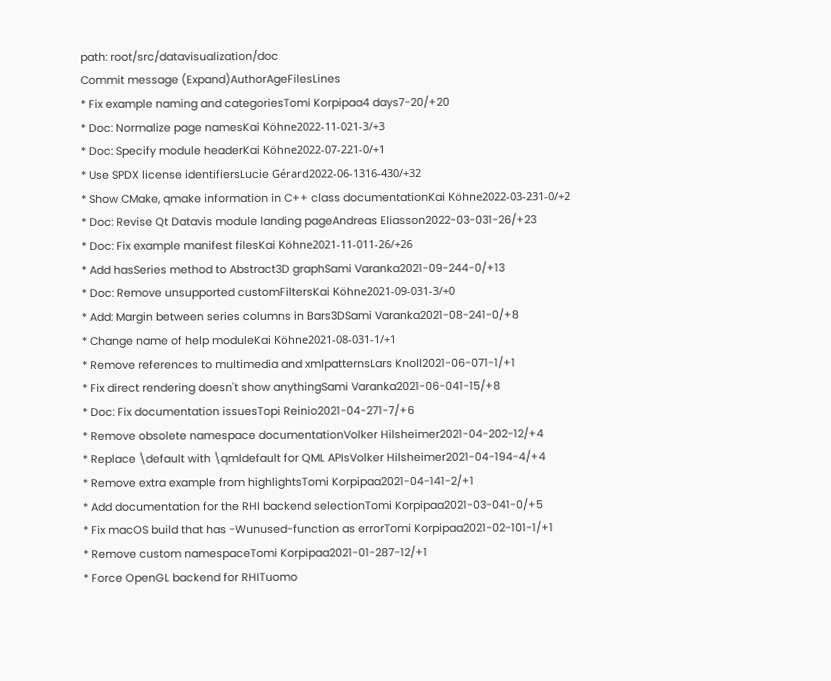path: root/src/datavisualization/doc
Commit message (Expand)AuthorAgeFilesLines
* Fix example naming and categoriesTomi Korpipaa4 days7-20/+20
* Doc: Normalize page namesKai Köhne2022-11-021-3/+3
* Doc: Specify module headerKai Köhne2022-07-221-0/+1
* Use SPDX license identifiersLucie Gérard2022-06-1316-430/+32
* Show CMake, qmake information in C++ class documentationKai Köhne2022-03-231-0/+2
* Doc: Revise Qt Datavis module landing pageAndreas Eliasson2022-03-031-26/+23
* Doc: Fix example manifest filesKai Köhne2021-11-011-26/+26
* Add hasSeries method to Abstract3D graphSami Varanka2021-09-244-0/+13
* Doc: Remove unsupported customFiltersKai Köhne2021-09-031-3/+0
* Add: Margin between series columns in Bars3DSami Varanka2021-08-241-0/+8
* Change name of help moduleKai Köhne2021-08-031-1/+1
* Remove references to multimedia and xmlpatternsLars Knoll2021-06-071-1/+1
* Fix direct rendering doesn't show anythingSami Varanka2021-06-041-15/+8
* Doc: Fix documentation issuesTopi Reinio2021-04-271-7/+6
* Remove obsolete namespace documentationVolker Hilsheimer2021-04-202-12/+4
* Replace \default with \qmldefault for QML APIsVolker Hilsheimer2021-04-194-4/+4
* Remove extra example from highlightsTomi Korpipaa2021-04-141-2/+1
* Add documentation for the RHI backend selectionTomi Korpipaa2021-03-041-0/+5
* Fix macOS build that has -Wunused-function as errorTomi Korpipaa2021-02-101-1/+1
* Remove custom namespaceTomi Korpipaa2021-01-287-12/+1
* Force OpenGL backend for RHITuomo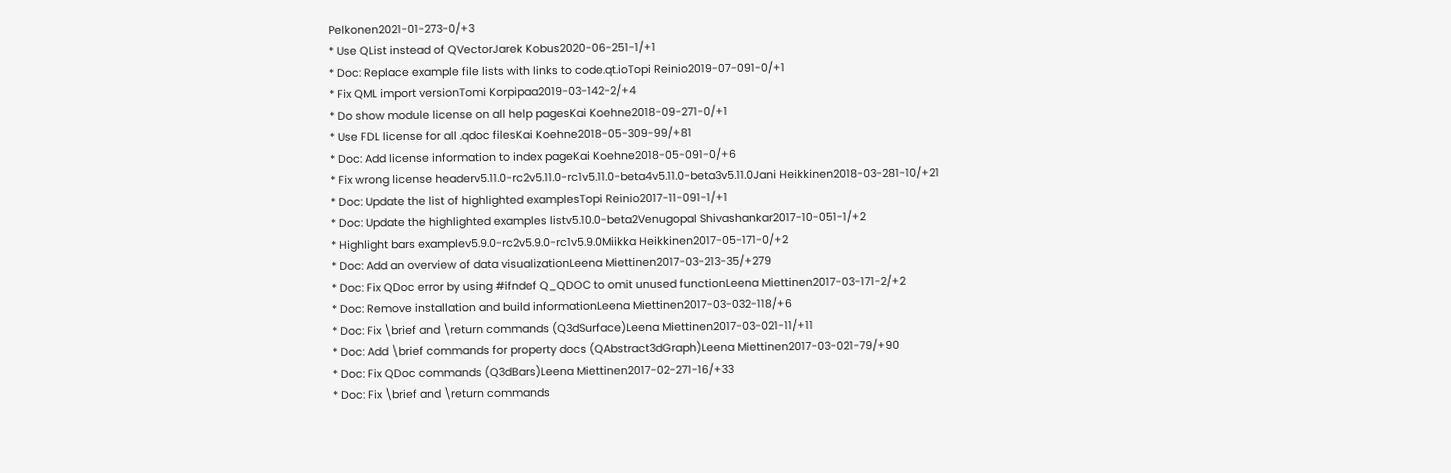Pelkonen2021-01-273-0/+3
* Use QList instead of QVectorJarek Kobus2020-06-251-1/+1
* Doc: Replace example file lists with links to code.qt.ioTopi Reinio2019-07-091-0/+1
* Fix QML import versionTomi Korpipaa2019-03-142-2/+4
* Do show module license on all help pagesKai Koehne2018-09-271-0/+1
* Use FDL license for all .qdoc filesKai Koehne2018-05-309-99/+81
* Doc: Add license information to index pageKai Koehne2018-05-091-0/+6
* Fix wrong license headerv5.11.0-rc2v5.11.0-rc1v5.11.0-beta4v5.11.0-beta3v5.11.0Jani Heikkinen2018-03-281-10/+21
* Doc: Update the list of highlighted examplesTopi Reinio2017-11-091-1/+1
* Doc: Update the highlighted examples listv5.10.0-beta2Venugopal Shivashankar2017-10-051-1/+2
* Highlight bars examplev5.9.0-rc2v5.9.0-rc1v5.9.0Miikka Heikkinen2017-05-171-0/+2
* Doc: Add an overview of data visualizationLeena Miettinen2017-03-213-35/+279
* Doc: Fix QDoc error by using #ifndef Q_QDOC to omit unused functionLeena Miettinen2017-03-171-2/+2
* Doc: Remove installation and build informationLeena Miettinen2017-03-032-118/+6
* Doc: Fix \brief and \return commands (Q3dSurface)Leena Miettinen2017-03-021-11/+11
* Doc: Add \brief commands for property docs (QAbstract3dGraph)Leena Miettinen2017-03-021-79/+90
* Doc: Fix QDoc commands (Q3dBars)Leena Miettinen2017-02-271-16/+33
* Doc: Fix \brief and \return commands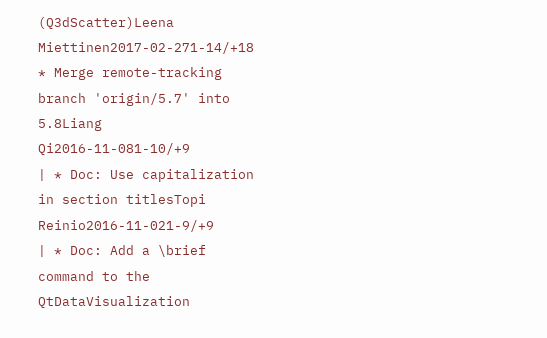(Q3dScatter)Leena Miettinen2017-02-271-14/+18
* Merge remote-tracking branch 'origin/5.7' into 5.8Liang Qi2016-11-081-10/+9
| * Doc: Use capitalization in section titlesTopi Reinio2016-11-021-9/+9
| * Doc: Add a \brief command to the QtDataVisualization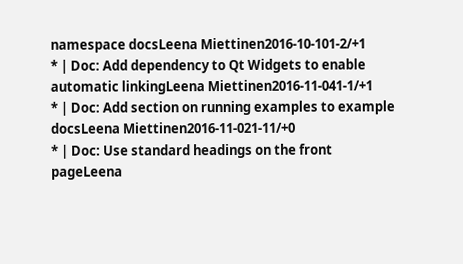namespace docsLeena Miettinen2016-10-101-2/+1
* | Doc: Add dependency to Qt Widgets to enable automatic linkingLeena Miettinen2016-11-041-1/+1
* | Doc: Add section on running examples to example docsLeena Miettinen2016-11-021-11/+0
* | Doc: Use standard headings on the front pageLeena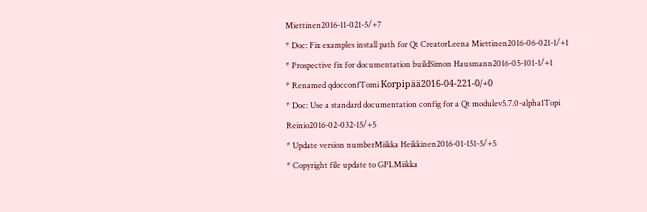Miettinen2016-11-021-5/+7
* Doc: Fix examples install path for Qt CreatorLeena Miettinen2016-06-021-1/+1
* Prospective fix for documentation buildSimon Hausmann2016-05-101-1/+1
* Renamed qdocconfTomi Korpipää2016-04-221-0/+0
* Doc: Use a standard documentation config for a Qt modulev5.7.0-alpha1Topi Reinio2016-02-032-15/+5
* Update version numberMiikka Heikkinen2016-01-151-5/+5
* Copyright file update to GPLMiikka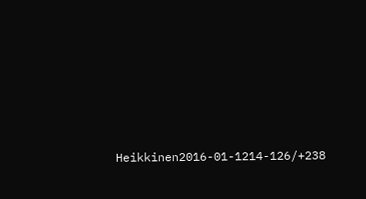Heikkinen2016-01-1214-126/+238